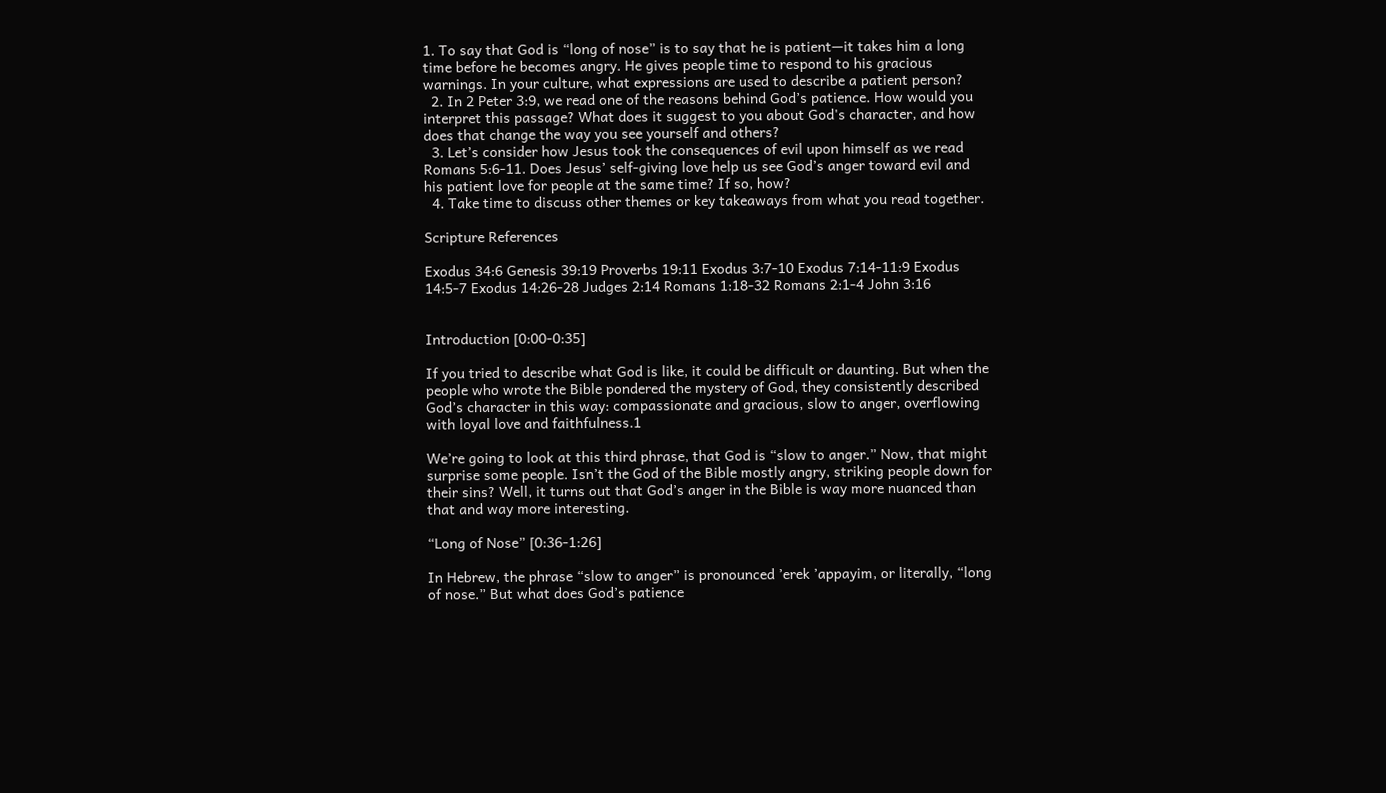1. To say that God is “long of nose” is to say that he is patient—it takes him a long time before he becomes angry. He gives people time to respond to his gracious warnings. In your culture, what expressions are used to describe a patient person?
  2. In 2 Peter 3:9, we read one of the reasons behind God’s patience. How would you interpret this passage? What does it suggest to you about God's character, and how does that change the way you see yourself and others?
  3. Let’s consider how Jesus took the consequences of evil upon himself as we read Romans 5:6-11. Does Jesus’ self-giving love help us see God’s anger toward evil and his patient love for people at the same time? If so, how?
  4. Take time to discuss other themes or key takeaways from what you read together.

Scripture References

Exodus 34:6 Genesis 39:19 Proverbs 19:11 Exodus 3:7-10 Exodus 7:14-11:9 Exodus 14:5-7 Exodus 14:26-28 Judges 2:14 Romans 1:18-32 Romans 2:1-4 John 3:16


Introduction [0:00-0:35]

If you tried to describe what God is like, it could be difficult or daunting. But when the people who wrote the Bible pondered the mystery of God, they consistently described God’s character in this way: compassionate and gracious, slow to anger, overflowing with loyal love and faithfulness.1

We’re going to look at this third phrase, that God is “slow to anger.” Now, that might surprise some people. Isn’t the God of the Bible mostly angry, striking people down for their sins? Well, it turns out that God’s anger in the Bible is way more nuanced than that and way more interesting.

“Long of Nose” [0:36-1:26]

In Hebrew, the phrase “slow to anger” is pronounced ’erek ’appayim, or literally, “long of nose.” But what does God’s patience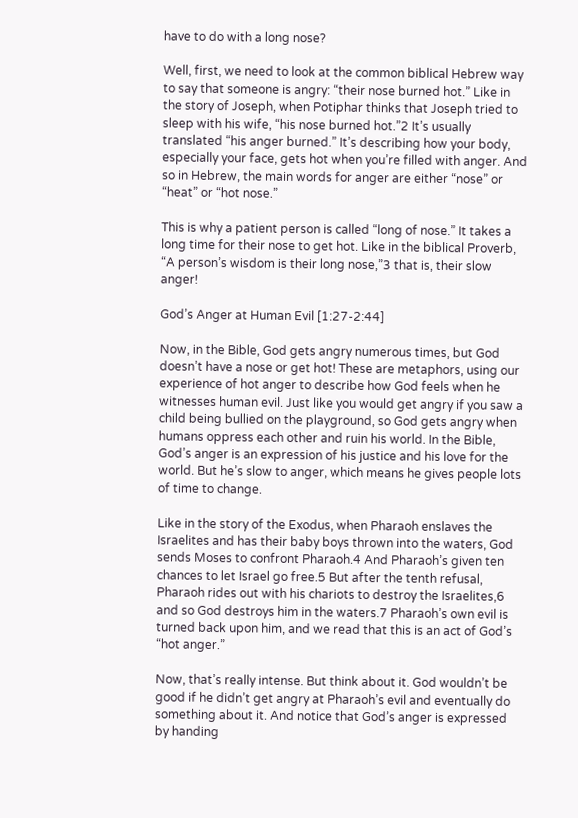have to do with a long nose?

Well, first, we need to look at the common biblical Hebrew way to say that someone is angry: “their nose burned hot.” Like in the story of Joseph, when Potiphar thinks that Joseph tried to sleep with his wife, “his nose burned hot.”2 It’s usually translated “his anger burned.” It’s describing how your body, especially your face, gets hot when you’re filled with anger. And so in Hebrew, the main words for anger are either “nose” or “heat” or “hot nose.”

This is why a patient person is called “long of nose.” It takes a long time for their nose to get hot. Like in the biblical Proverb, “A person’s wisdom is their long nose,”3 that is, their slow anger!

God’s Anger at Human Evil [1:27-2:44]

Now, in the Bible, God gets angry numerous times, but God doesn’t have a nose or get hot! These are metaphors, using our experience of hot anger to describe how God feels when he witnesses human evil. Just like you would get angry if you saw a child being bullied on the playground, so God gets angry when humans oppress each other and ruin his world. In the Bible, God’s anger is an expression of his justice and his love for the world. But he’s slow to anger, which means he gives people lots of time to change.

Like in the story of the Exodus, when Pharaoh enslaves the Israelites and has their baby boys thrown into the waters, God sends Moses to confront Pharaoh.4 And Pharaoh’s given ten chances to let Israel go free.5 But after the tenth refusal, Pharaoh rides out with his chariots to destroy the Israelites,6 and so God destroys him in the waters.7 Pharaoh’s own evil is turned back upon him, and we read that this is an act of God’s “hot anger.”

Now, that’s really intense. But think about it. God wouldn’t be good if he didn’t get angry at Pharaoh’s evil and eventually do something about it. And notice that God’s anger is expressed by handing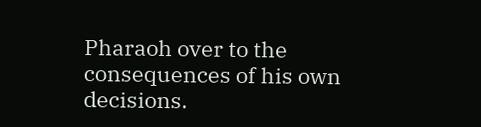Pharaoh over to the consequences of his own decisions.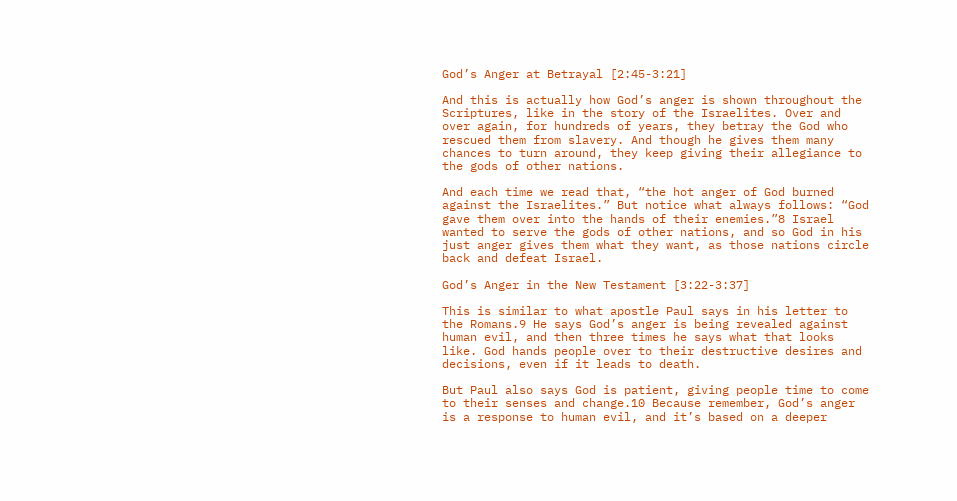God’s Anger at Betrayal [2:45-3:21]

And this is actually how God’s anger is shown throughout the Scriptures, like in the story of the Israelites. Over and over again, for hundreds of years, they betray the God who rescued them from slavery. And though he gives them many chances to turn around, they keep giving their allegiance to the gods of other nations.

And each time we read that, “the hot anger of God burned against the Israelites.” But notice what always follows: “God gave them over into the hands of their enemies.”8 Israel wanted to serve the gods of other nations, and so God in his just anger gives them what they want, as those nations circle back and defeat Israel.

God’s Anger in the New Testament [3:22-3:37]

This is similar to what apostle Paul says in his letter to the Romans.9 He says God’s anger is being revealed against human evil, and then three times he says what that looks like. God hands people over to their destructive desires and decisions, even if it leads to death.

But Paul also says God is patient, giving people time to come to their senses and change.10 Because remember, God’s anger is a response to human evil, and it’s based on a deeper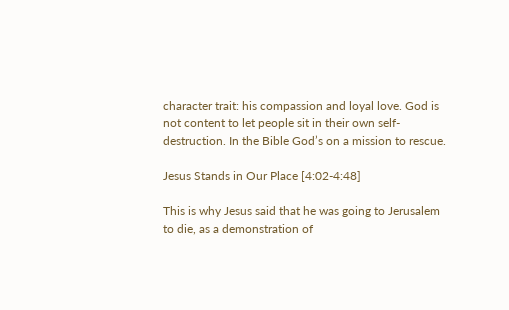character trait: his compassion and loyal love. God is not content to let people sit in their own self-destruction. In the Bible God’s on a mission to rescue.

Jesus Stands in Our Place [4:02-4:48]

This is why Jesus said that he was going to Jerusalem to die, as a demonstration of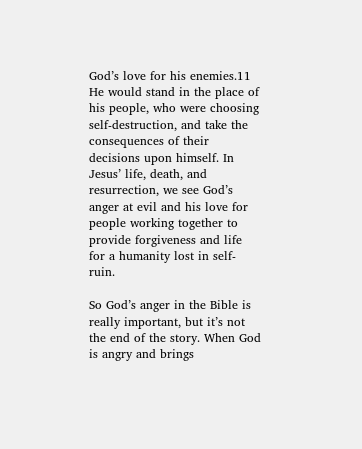God’s love for his enemies.11 He would stand in the place of his people, who were choosing self-destruction, and take the consequences of their decisions upon himself. In Jesus’ life, death, and resurrection, we see God’s anger at evil and his love for people working together to provide forgiveness and life for a humanity lost in self-ruin.

So God’s anger in the Bible is really important, but it’s not the end of the story. When God is angry and brings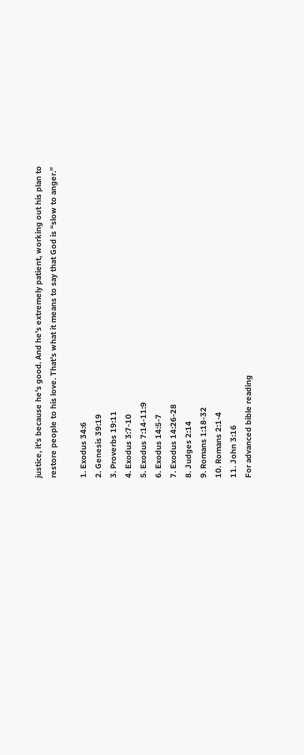justice, it’s because he’s good. And he’s extremely patient, working out his plan to restore people to his love. That’s what it means to say that God is “slow to anger.”

1. Exodus 34:6
2. Genesis 39:19
3. Proverbs 19:11
4. Exodus 3:7-10
5. Exodus 7:14-11:9
6. Exodus 14:5-7
7. Exodus 14:26-28
8. Judges 2:14
9. Romans 1:18-32
10. Romans 2:1-4
11. John 3:16
For advanced bible reading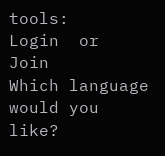tools:
Login  or  Join
Which language would you like?